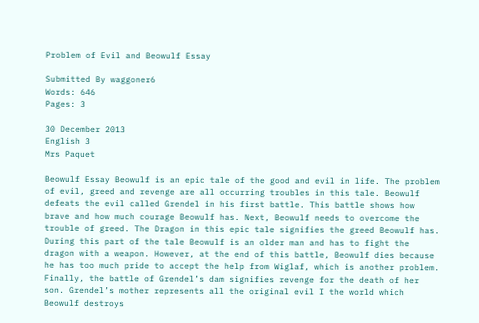Problem of Evil and Beowulf Essay

Submitted By waggoner6
Words: 646
Pages: 3

30 December 2013
English 3
Mrs Paquet

Beowulf Essay Beowulf is an epic tale of the good and evil in life. The problem of evil, greed and revenge are all occurring troubles in this tale. Beowulf defeats the evil called Grendel in his first battle. This battle shows how brave and how much courage Beowulf has. Next, Beowulf needs to overcome the trouble of greed. The Dragon in this epic tale signifies the greed Beowulf has. During this part of the tale Beowulf is an older man and has to fight the dragon with a weapon. However, at the end of this battle, Beowulf dies because he has too much pride to accept the help from Wiglaf, which is another problem. Finally, the battle of Grendel’s dam signifies revenge for the death of her son. Grendel’s mother represents all the original evil I the world which Beowulf destroys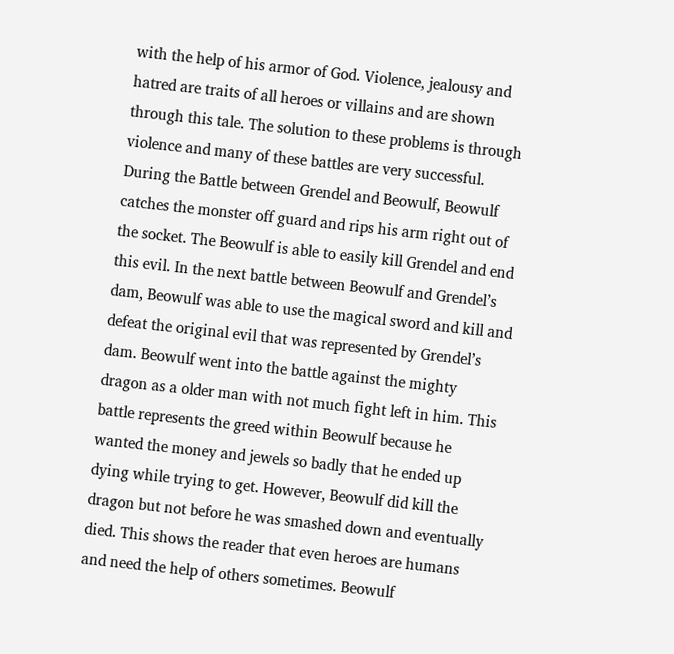with the help of his armor of God. Violence, jealousy and hatred are traits of all heroes or villains and are shown through this tale. The solution to these problems is through violence and many of these battles are very successful. During the Battle between Grendel and Beowulf, Beowulf catches the monster off guard and rips his arm right out of the socket. The Beowulf is able to easily kill Grendel and end this evil. In the next battle between Beowulf and Grendel’s dam, Beowulf was able to use the magical sword and kill and defeat the original evil that was represented by Grendel’s dam. Beowulf went into the battle against the mighty dragon as a older man with not much fight left in him. This battle represents the greed within Beowulf because he wanted the money and jewels so badly that he ended up dying while trying to get. However, Beowulf did kill the dragon but not before he was smashed down and eventually died. This shows the reader that even heroes are humans and need the help of others sometimes. Beowulf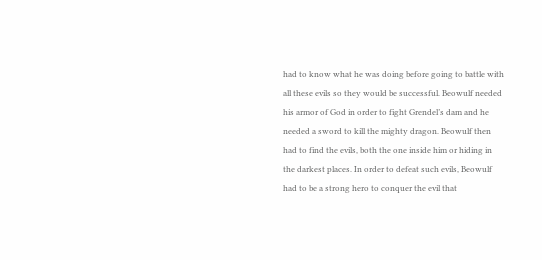had to know what he was doing before going to battle with all these evils so they would be successful. Beowulf needed his armor of God in order to fight Grendel’s dam and he needed a sword to kill the mighty dragon. Beowulf then had to find the evils, both the one inside him or hiding in the darkest places. In order to defeat such evils, Beowulf had to be a strong hero to conquer the evil that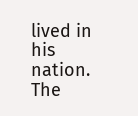lived in his nation. The